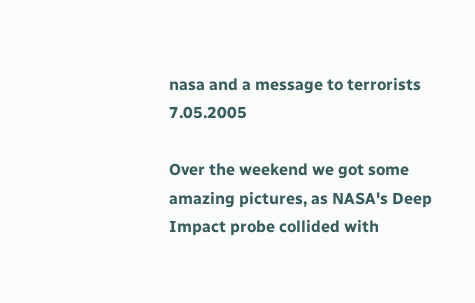nasa and a message to terrorists 7.05.2005

Over the weekend we got some amazing pictures, as NASA's Deep Impact probe collided with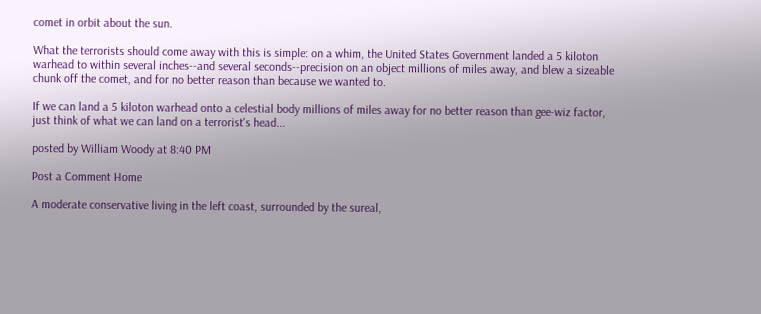comet in orbit about the sun.

What the terrorists should come away with this is simple: on a whim, the United States Government landed a 5 kiloton warhead to within several inches--and several seconds--precision on an object millions of miles away, and blew a sizeable chunk off the comet, and for no better reason than because we wanted to.

If we can land a 5 kiloton warhead onto a celestial body millions of miles away for no better reason than gee-wiz factor, just think of what we can land on a terrorist's head...

posted by William Woody at 8:40 PM

Post a Comment Home

A moderate conservative living in the left coast, surrounded by the sureal,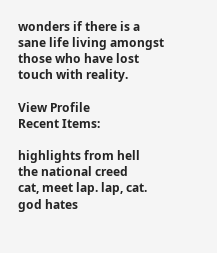wonders if there is a sane life living amongst those who have lost touch with reality.

View Profile
Recent Items:

highlights from hell
the national creed
cat, meet lap. lap, cat.
god hates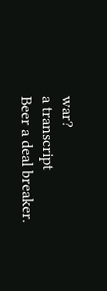war?
a transcript
Beer a deal breaker.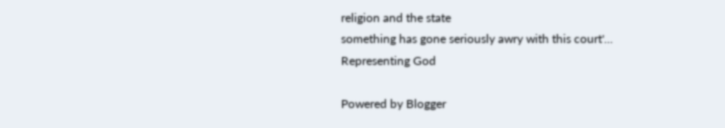religion and the state
something has gone seriously awry with this court'...
Representing God

Powered by Blogger